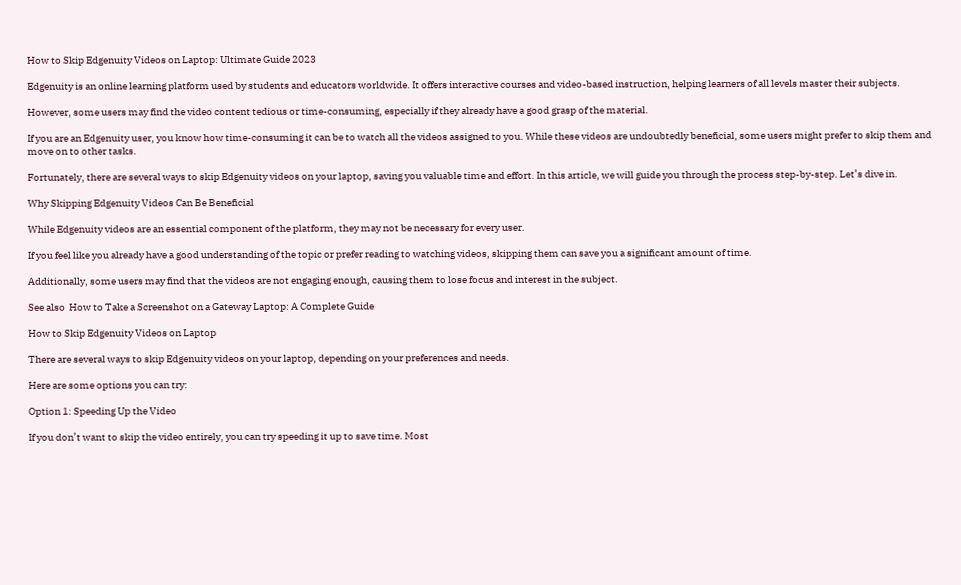How to Skip Edgenuity Videos on Laptop: Ultimate Guide 2023

Edgenuity is an online learning platform used by students and educators worldwide. It offers interactive courses and video-based instruction, helping learners of all levels master their subjects.

However, some users may find the video content tedious or time-consuming, especially if they already have a good grasp of the material.

If you are an Edgenuity user, you know how time-consuming it can be to watch all the videos assigned to you. While these videos are undoubtedly beneficial, some users might prefer to skip them and move on to other tasks.

Fortunately, there are several ways to skip Edgenuity videos on your laptop, saving you valuable time and effort. In this article, we will guide you through the process step-by-step. Let’s dive in.

Why Skipping Edgenuity Videos Can Be Beneficial

While Edgenuity videos are an essential component of the platform, they may not be necessary for every user.

If you feel like you already have a good understanding of the topic or prefer reading to watching videos, skipping them can save you a significant amount of time.

Additionally, some users may find that the videos are not engaging enough, causing them to lose focus and interest in the subject.

See also  How to Take a Screenshot on a Gateway Laptop: A Complete Guide

How to Skip Edgenuity Videos on Laptop

There are several ways to skip Edgenuity videos on your laptop, depending on your preferences and needs.

Here are some options you can try:

Option 1: Speeding Up the Video

If you don’t want to skip the video entirely, you can try speeding it up to save time. Most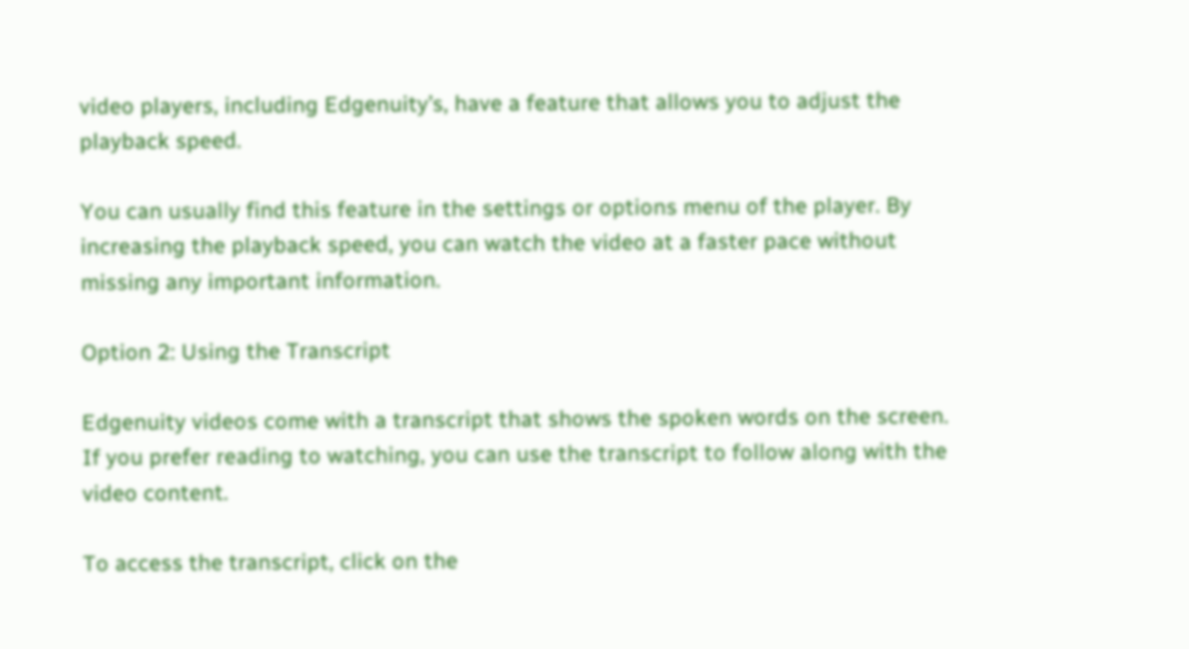video players, including Edgenuity’s, have a feature that allows you to adjust the playback speed.

You can usually find this feature in the settings or options menu of the player. By increasing the playback speed, you can watch the video at a faster pace without missing any important information.

Option 2: Using the Transcript

Edgenuity videos come with a transcript that shows the spoken words on the screen. If you prefer reading to watching, you can use the transcript to follow along with the video content.

To access the transcript, click on the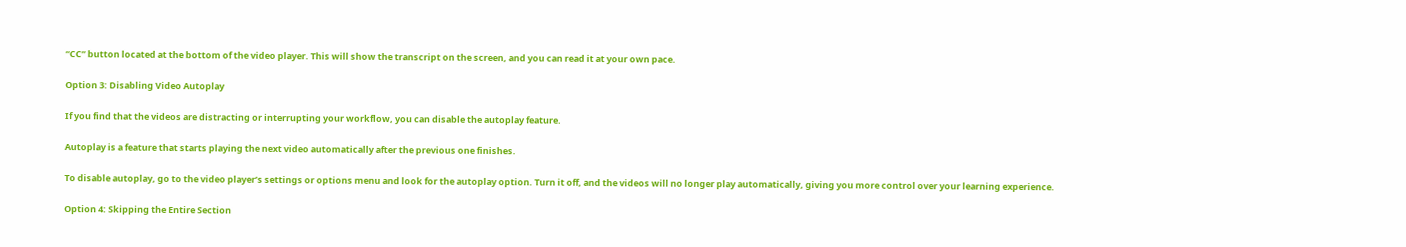“CC” button located at the bottom of the video player. This will show the transcript on the screen, and you can read it at your own pace.

Option 3: Disabling Video Autoplay

If you find that the videos are distracting or interrupting your workflow, you can disable the autoplay feature.

Autoplay is a feature that starts playing the next video automatically after the previous one finishes.

To disable autoplay, go to the video player’s settings or options menu and look for the autoplay option. Turn it off, and the videos will no longer play automatically, giving you more control over your learning experience.

Option 4: Skipping the Entire Section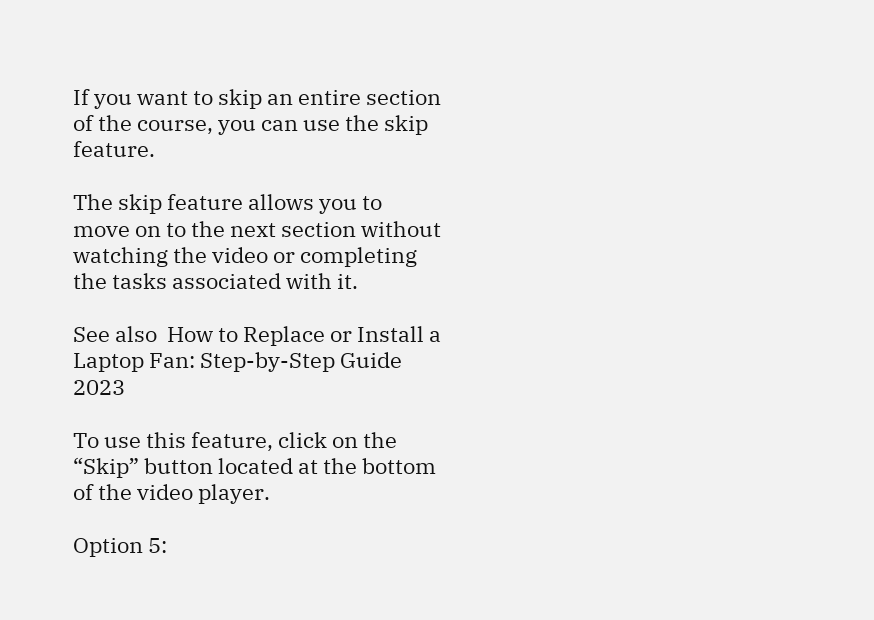If you want to skip an entire section of the course, you can use the skip feature.

The skip feature allows you to move on to the next section without watching the video or completing the tasks associated with it.

See also  How to Replace or Install a Laptop Fan: Step-by-Step Guide 2023

To use this feature, click on the “Skip” button located at the bottom of the video player.

Option 5: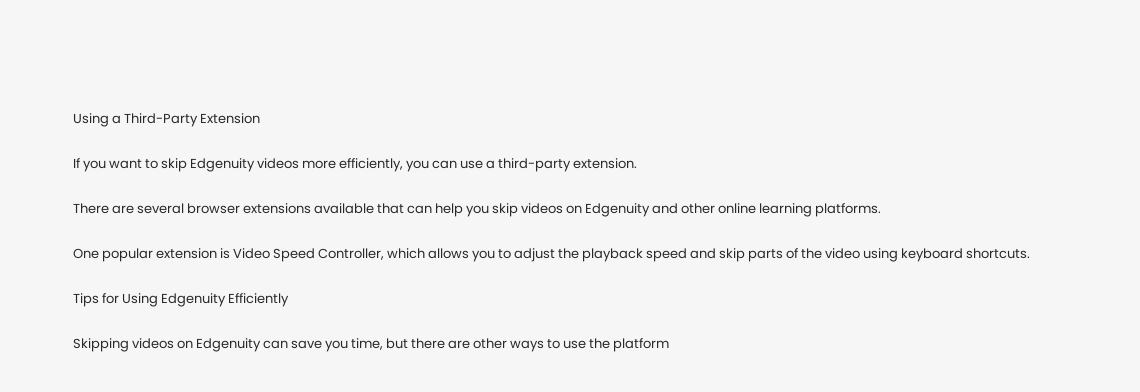Using a Third-Party Extension

If you want to skip Edgenuity videos more efficiently, you can use a third-party extension.

There are several browser extensions available that can help you skip videos on Edgenuity and other online learning platforms.

One popular extension is Video Speed Controller, which allows you to adjust the playback speed and skip parts of the video using keyboard shortcuts.

Tips for Using Edgenuity Efficiently

Skipping videos on Edgenuity can save you time, but there are other ways to use the platform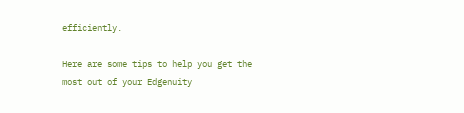efficiently.

Here are some tips to help you get the most out of your Edgenuity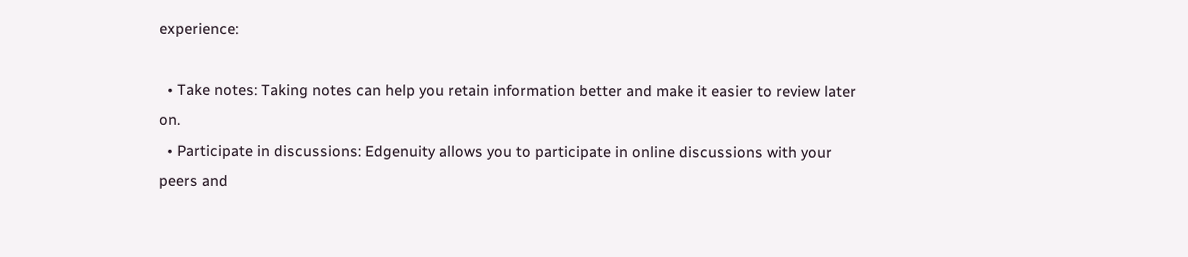experience:

  • Take notes: Taking notes can help you retain information better and make it easier to review later on.
  • Participate in discussions: Edgenuity allows you to participate in online discussions with your peers and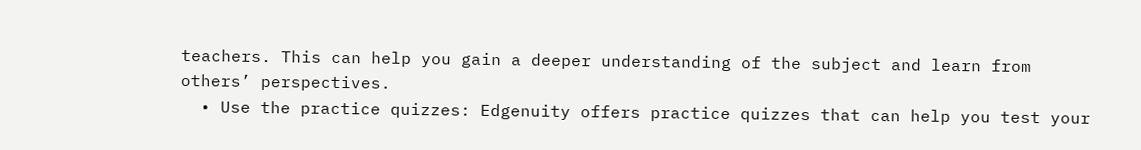teachers. This can help you gain a deeper understanding of the subject and learn from others’ perspectives.
  • Use the practice quizzes: Edgenuity offers practice quizzes that can help you test your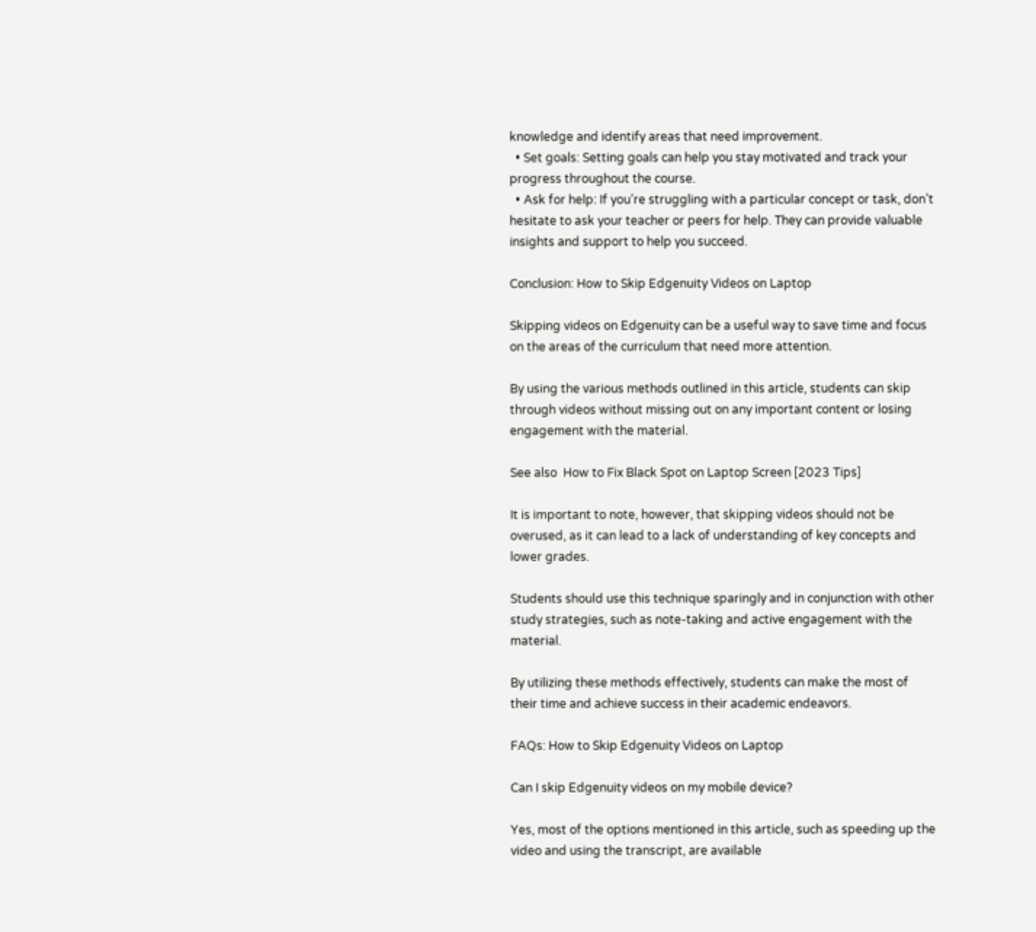knowledge and identify areas that need improvement.
  • Set goals: Setting goals can help you stay motivated and track your progress throughout the course.
  • Ask for help: If you’re struggling with a particular concept or task, don’t hesitate to ask your teacher or peers for help. They can provide valuable insights and support to help you succeed.

Conclusion: How to Skip Edgenuity Videos on Laptop

Skipping videos on Edgenuity can be a useful way to save time and focus on the areas of the curriculum that need more attention.

By using the various methods outlined in this article, students can skip through videos without missing out on any important content or losing engagement with the material.

See also  How to Fix Black Spot on Laptop Screen [2023 Tips]

It is important to note, however, that skipping videos should not be overused, as it can lead to a lack of understanding of key concepts and lower grades.

Students should use this technique sparingly and in conjunction with other study strategies, such as note-taking and active engagement with the material.

By utilizing these methods effectively, students can make the most of their time and achieve success in their academic endeavors.

FAQs: How to Skip Edgenuity Videos on Laptop

Can I skip Edgenuity videos on my mobile device?

Yes, most of the options mentioned in this article, such as speeding up the video and using the transcript, are available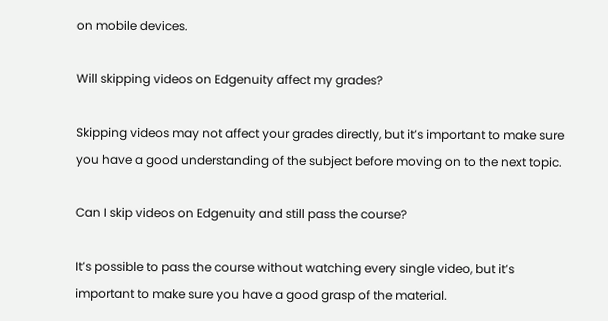on mobile devices.

Will skipping videos on Edgenuity affect my grades?

Skipping videos may not affect your grades directly, but it’s important to make sure you have a good understanding of the subject before moving on to the next topic.

Can I skip videos on Edgenuity and still pass the course?

It’s possible to pass the course without watching every single video, but it’s important to make sure you have a good grasp of the material.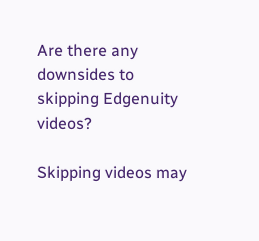Are there any downsides to skipping Edgenuity videos?

Skipping videos may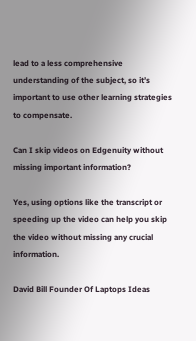lead to a less comprehensive understanding of the subject, so it’s important to use other learning strategies to compensate.

Can I skip videos on Edgenuity without missing important information?

Yes, using options like the transcript or speeding up the video can help you skip the video without missing any crucial information.

David Bill Founder Of Laptops Ideas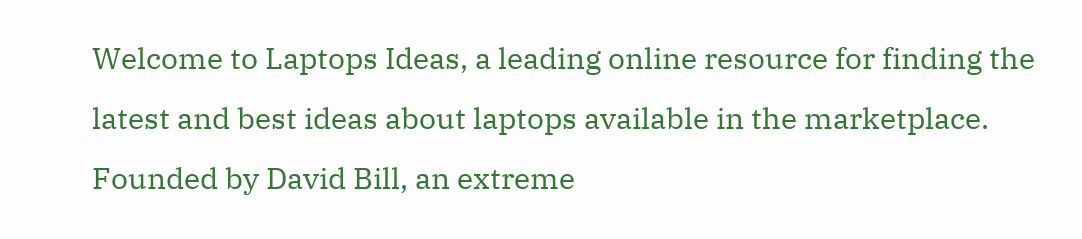Welcome to Laptops Ideas, a leading online resource for finding the latest and best ideas about laptops available in the marketplace. Founded by David Bill, an extreme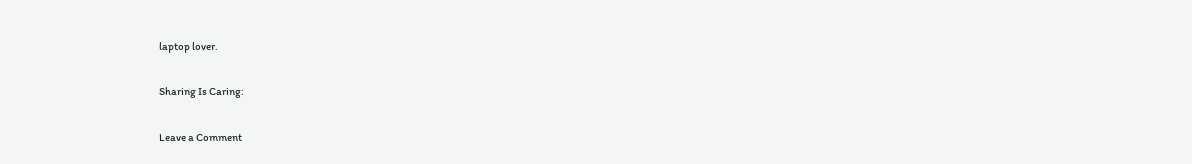laptop lover.

Sharing Is Caring:

Leave a Comment